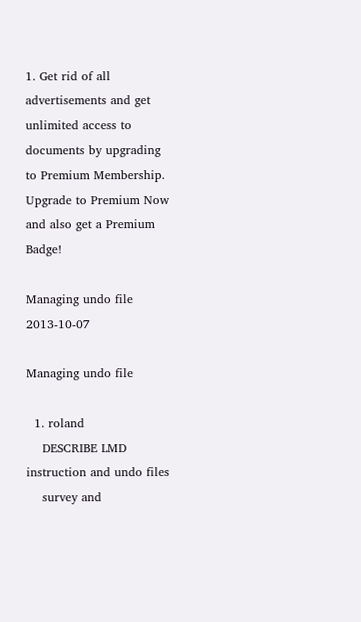1. Get rid of all advertisements and get unlimited access to documents by upgrading to Premium Membership. Upgrade to Premium Now and also get a Premium Badge!

Managing undo file 2013-10-07

Managing undo file

  1. roland
    DESCRIBE LMD instruction and undo files
    survey and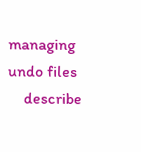managing undo files
    describe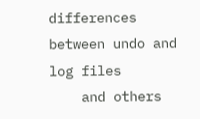differences between undo and log files
    and others